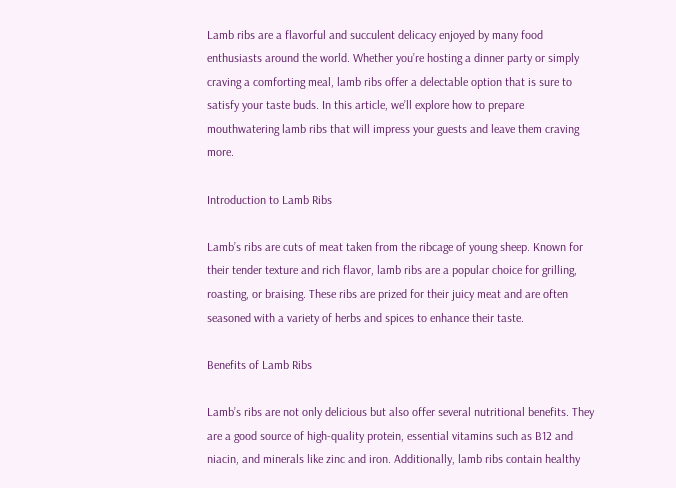Lamb ribs are a flavorful and succulent delicacy enjoyed by many food enthusiasts around the world. Whether you’re hosting a dinner party or simply craving a comforting meal, lamb ribs offer a delectable option that is sure to satisfy your taste buds. In this article, we’ll explore how to prepare mouthwatering lamb ribs that will impress your guests and leave them craving more.

Introduction to Lamb Ribs

Lamb’s ribs are cuts of meat taken from the ribcage of young sheep. Known for their tender texture and rich flavor, lamb ribs are a popular choice for grilling, roasting, or braising. These ribs are prized for their juicy meat and are often seasoned with a variety of herbs and spices to enhance their taste.

Benefits of Lamb Ribs

Lamb’s ribs are not only delicious but also offer several nutritional benefits. They are a good source of high-quality protein, essential vitamins such as B12 and niacin, and minerals like zinc and iron. Additionally, lamb ribs contain healthy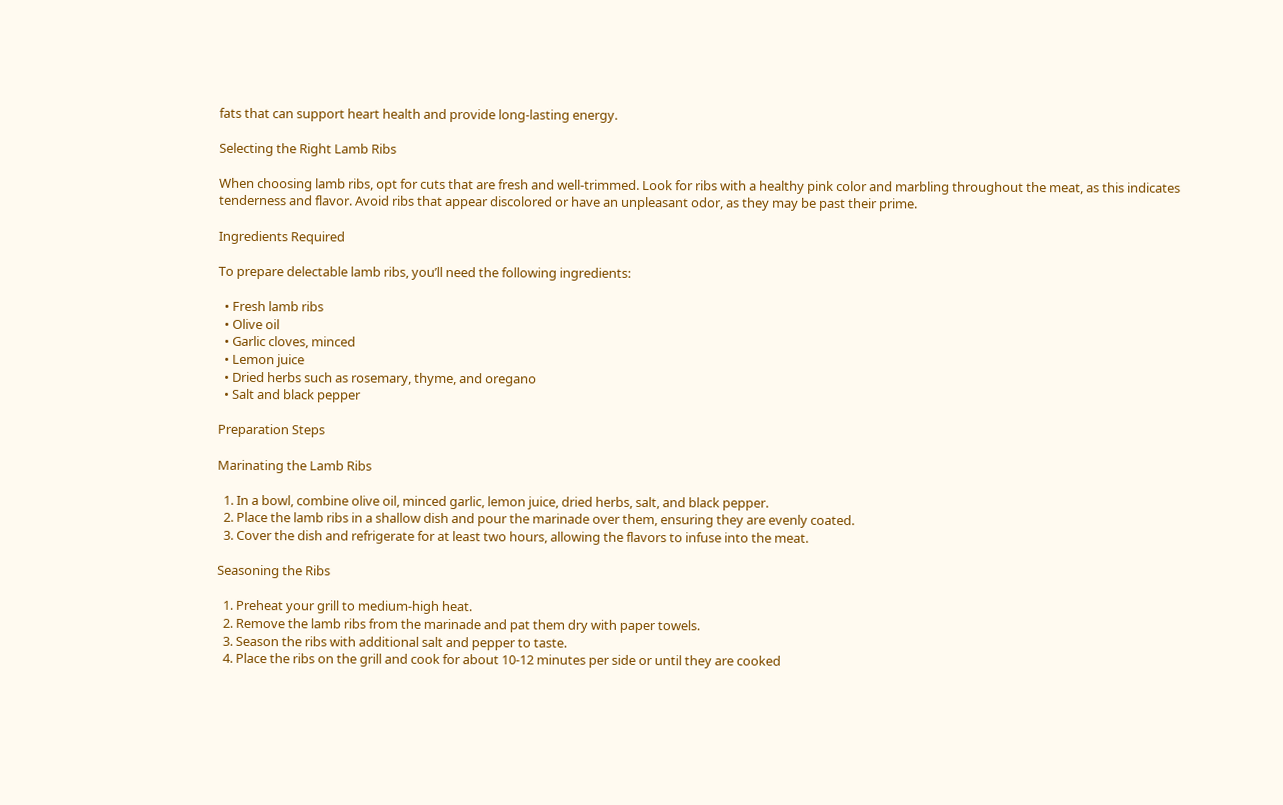fats that can support heart health and provide long-lasting energy.

Selecting the Right Lamb Ribs

When choosing lamb ribs, opt for cuts that are fresh and well-trimmed. Look for ribs with a healthy pink color and marbling throughout the meat, as this indicates tenderness and flavor. Avoid ribs that appear discolored or have an unpleasant odor, as they may be past their prime.

Ingredients Required

To prepare delectable lamb ribs, you’ll need the following ingredients:

  • Fresh lamb ribs
  • Olive oil
  • Garlic cloves, minced
  • Lemon juice
  • Dried herbs such as rosemary, thyme, and oregano
  • Salt and black pepper

Preparation Steps

Marinating the Lamb Ribs

  1. In a bowl, combine olive oil, minced garlic, lemon juice, dried herbs, salt, and black pepper.
  2. Place the lamb ribs in a shallow dish and pour the marinade over them, ensuring they are evenly coated.
  3. Cover the dish and refrigerate for at least two hours, allowing the flavors to infuse into the meat.

Seasoning the Ribs

  1. Preheat your grill to medium-high heat.
  2. Remove the lamb ribs from the marinade and pat them dry with paper towels.
  3. Season the ribs with additional salt and pepper to taste.
  4. Place the ribs on the grill and cook for about 10-12 minutes per side or until they are cooked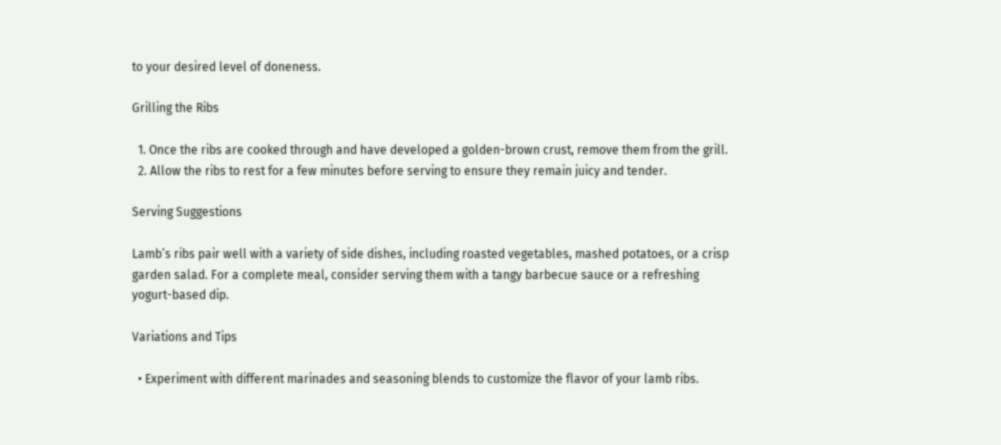to your desired level of doneness.

Grilling the Ribs

  1. Once the ribs are cooked through and have developed a golden-brown crust, remove them from the grill.
  2. Allow the ribs to rest for a few minutes before serving to ensure they remain juicy and tender.

Serving Suggestions

Lamb’s ribs pair well with a variety of side dishes, including roasted vegetables, mashed potatoes, or a crisp garden salad. For a complete meal, consider serving them with a tangy barbecue sauce or a refreshing yogurt-based dip.

Variations and Tips

  • Experiment with different marinades and seasoning blends to customize the flavor of your lamb ribs.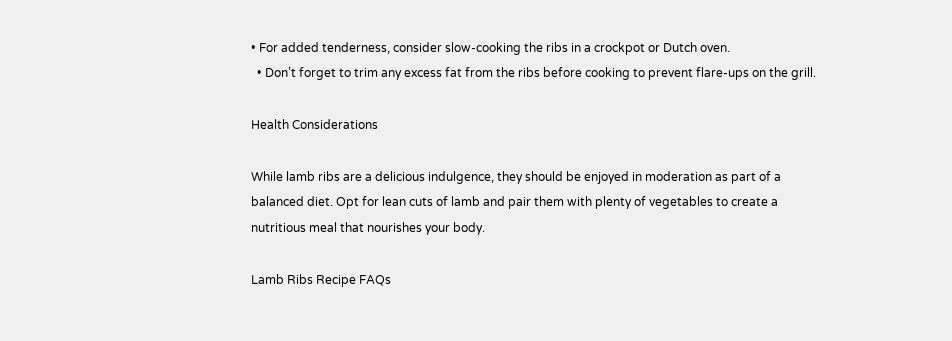• For added tenderness, consider slow-cooking the ribs in a crockpot or Dutch oven.
  • Don’t forget to trim any excess fat from the ribs before cooking to prevent flare-ups on the grill.

Health Considerations

While lamb ribs are a delicious indulgence, they should be enjoyed in moderation as part of a balanced diet. Opt for lean cuts of lamb and pair them with plenty of vegetables to create a nutritious meal that nourishes your body.

Lamb Ribs Recipe FAQs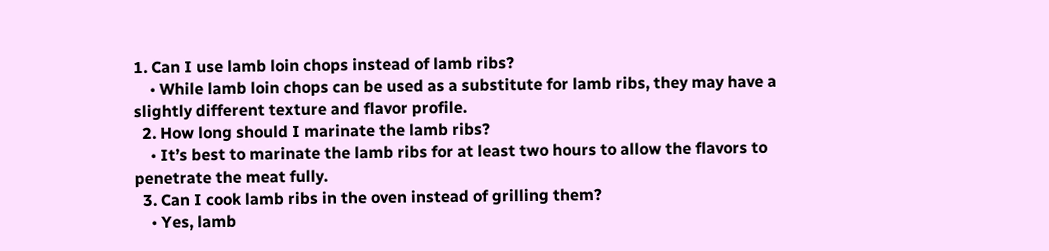1. Can I use lamb loin chops instead of lamb ribs?
    • While lamb loin chops can be used as a substitute for lamb ribs, they may have a slightly different texture and flavor profile.
  2. How long should I marinate the lamb ribs?
    • It’s best to marinate the lamb ribs for at least two hours to allow the flavors to penetrate the meat fully.
  3. Can I cook lamb ribs in the oven instead of grilling them?
    • Yes, lamb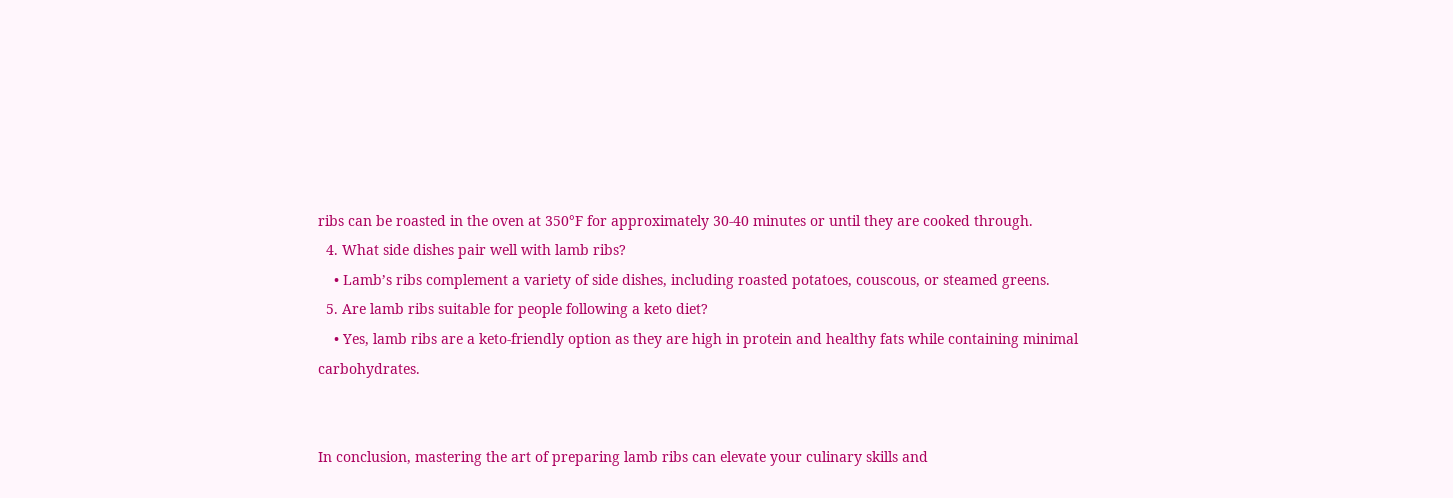ribs can be roasted in the oven at 350°F for approximately 30-40 minutes or until they are cooked through.
  4. What side dishes pair well with lamb ribs?
    • Lamb’s ribs complement a variety of side dishes, including roasted potatoes, couscous, or steamed greens.
  5. Are lamb ribs suitable for people following a keto diet?
    • Yes, lamb ribs are a keto-friendly option as they are high in protein and healthy fats while containing minimal carbohydrates.


In conclusion, mastering the art of preparing lamb ribs can elevate your culinary skills and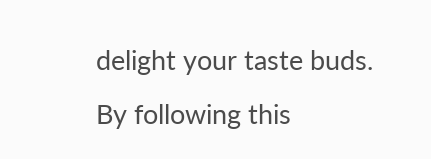delight your taste buds. By following this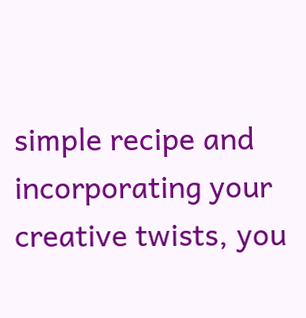simple recipe and incorporating your creative twists, you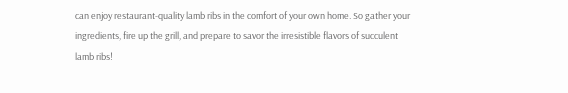can enjoy restaurant-quality lamb ribs in the comfort of your own home. So gather your ingredients, fire up the grill, and prepare to savor the irresistible flavors of succulent lamb ribs!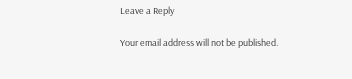Leave a Reply

Your email address will not be published.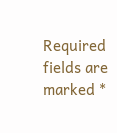Required fields are marked *